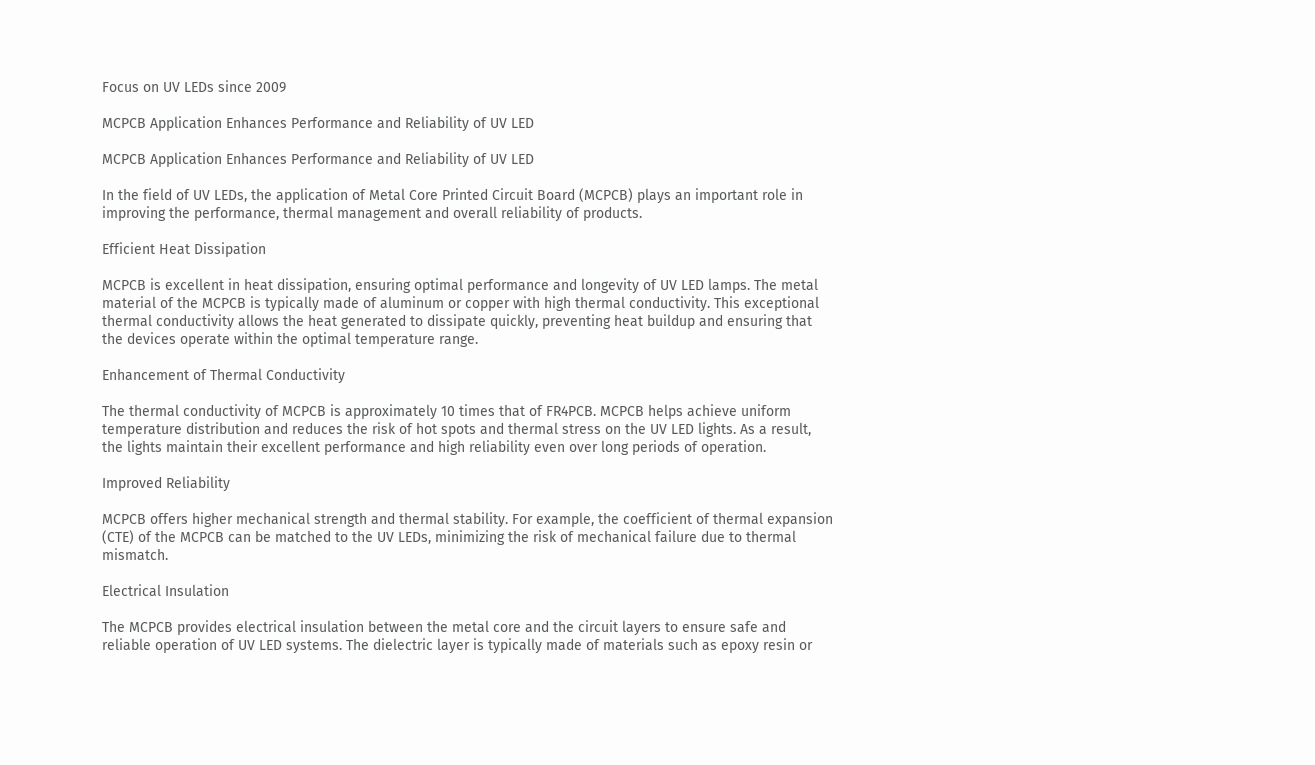Focus on UV LEDs since 2009

MCPCB Application Enhances Performance and Reliability of UV LED

MCPCB Application Enhances Performance and Reliability of UV LED

In the field of UV LEDs, the application of Metal Core Printed Circuit Board (MCPCB) plays an important role in improving the performance, thermal management and overall reliability of products.

Efficient Heat Dissipation

MCPCB is excellent in heat dissipation, ensuring optimal performance and longevity of UV LED lamps. The metal material of the MCPCB is typically made of aluminum or copper with high thermal conductivity. This exceptional thermal conductivity allows the heat generated to dissipate quickly, preventing heat buildup and ensuring that the devices operate within the optimal temperature range.

Enhancement of Thermal Conductivity

The thermal conductivity of MCPCB is approximately 10 times that of FR4PCB. MCPCB helps achieve uniform temperature distribution and reduces the risk of hot spots and thermal stress on the UV LED lights. As a result, the lights maintain their excellent performance and high reliability even over long periods of operation.

Improved Reliability

MCPCB offers higher mechanical strength and thermal stability. For example, the coefficient of thermal expansion (CTE) of the MCPCB can be matched to the UV LEDs, minimizing the risk of mechanical failure due to thermal mismatch.

Electrical Insulation

The MCPCB provides electrical insulation between the metal core and the circuit layers to ensure safe and reliable operation of UV LED systems. The dielectric layer is typically made of materials such as epoxy resin or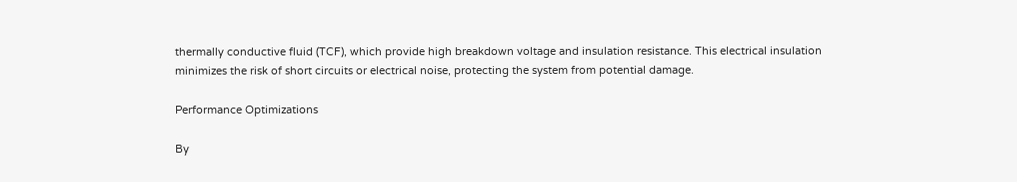thermally conductive fluid (TCF), which provide high breakdown voltage and insulation resistance. This electrical insulation minimizes the risk of short circuits or electrical noise, protecting the system from potential damage.

Performance Optimizations

By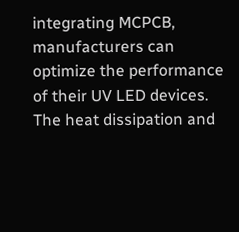integrating MCPCB, manufacturers can optimize the performance of their UV LED devices. The heat dissipation and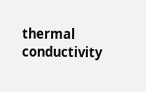thermal conductivity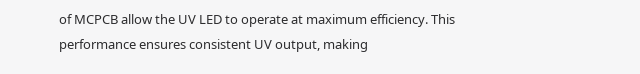of MCPCB allow the UV LED to operate at maximum efficiency. This performance ensures consistent UV output, making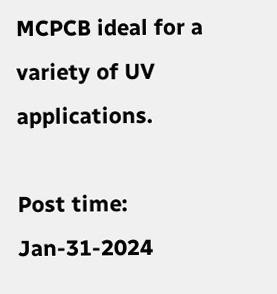MCPCB ideal for a variety of UV applications.

Post time: Jan-31-2024